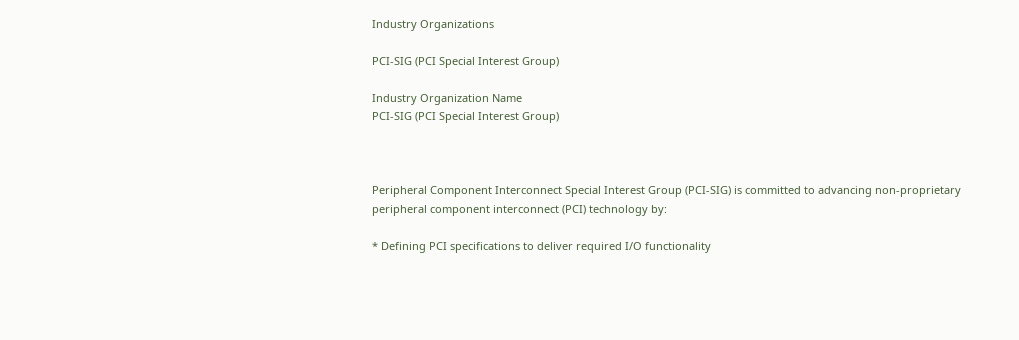Industry Organizations

PCI-SIG (PCI Special Interest Group)

Industry Organization Name
PCI-SIG (PCI Special Interest Group)



Peripheral Component Interconnect Special Interest Group (PCI-SIG) is committed to advancing non-proprietary peripheral component interconnect (PCI) technology by:

* Defining PCI specifications to deliver required I/O functionality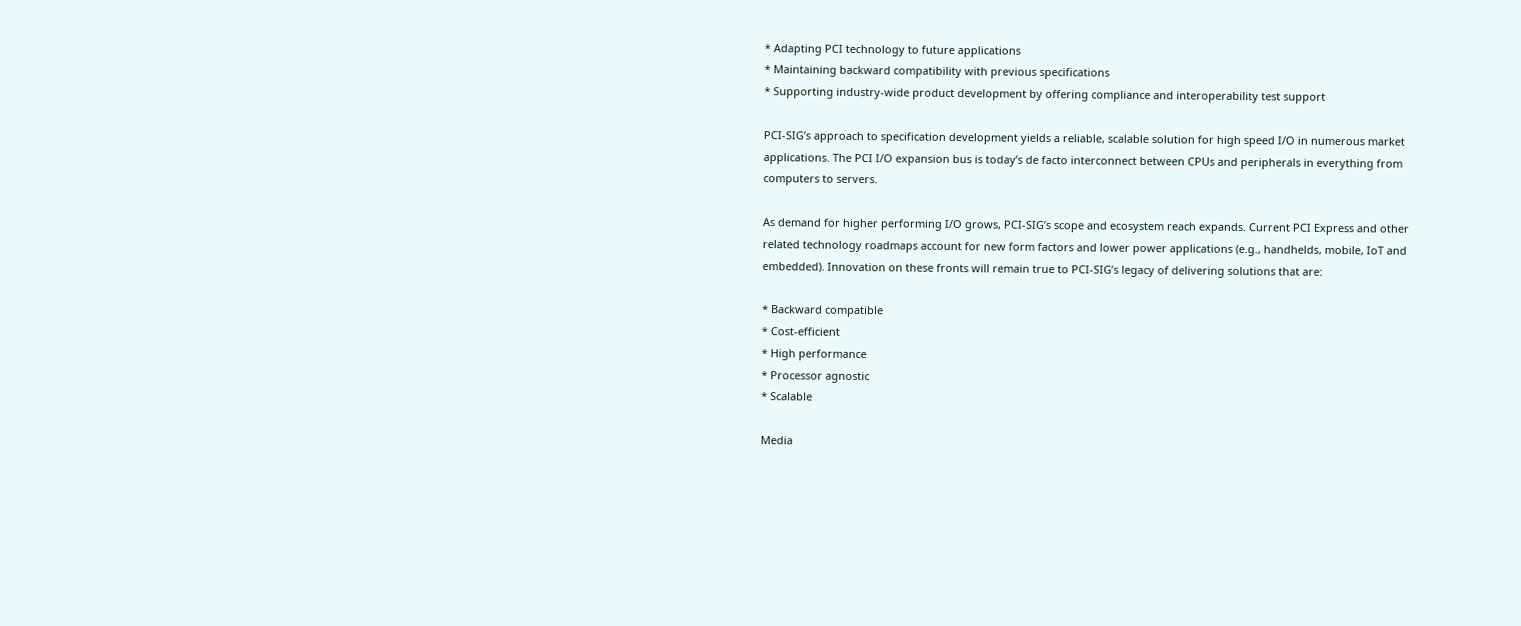* Adapting PCI technology to future applications
* Maintaining backward compatibility with previous specifications
* Supporting industry-wide product development by offering compliance and interoperability test support

PCI-SIG’s approach to specification development yields a reliable, scalable solution for high speed I/O in numerous market applications. The PCI I/O expansion bus is today’s de facto interconnect between CPUs and peripherals in everything from computers to servers.

As demand for higher performing I/O grows, PCI-SIG’s scope and ecosystem reach expands. Current PCI Express and other related technology roadmaps account for new form factors and lower power applications (e.g., handhelds, mobile, IoT and embedded). Innovation on these fronts will remain true to PCI-SIG’s legacy of delivering solutions that are:

* Backward compatible
* Cost-efficient
* High performance
* Processor agnostic
* Scalable

Media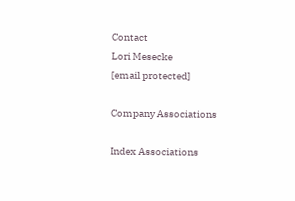Contact
Lori Mesecke
[email protected]

Company Associations

Index Associations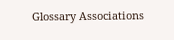Glossary Associations